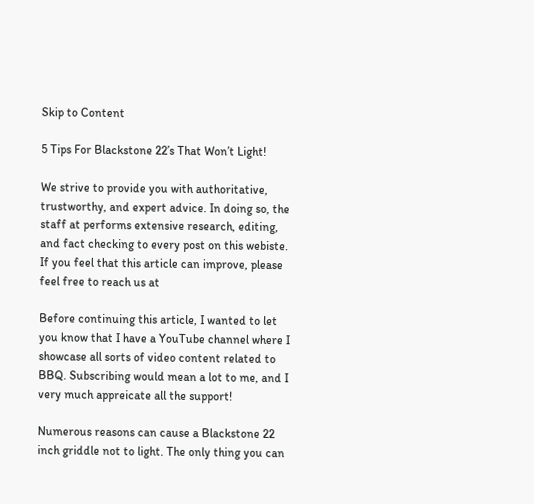Skip to Content

5 Tips For Blackstone 22’s That Won’t Light!

We strive to provide you with authoritative, trustworthy, and expert advice. In doing so, the staff at performs extensive research, editing, and fact checking to every post on this webiste. If you feel that this article can improve, please feel free to reach us at

Before continuing this article, I wanted to let you know that I have a YouTube channel where I showcase all sorts of video content related to BBQ. Subscribing would mean a lot to me, and I very much appreicate all the support!

Numerous reasons can cause a Blackstone 22 inch griddle not to light. The only thing you can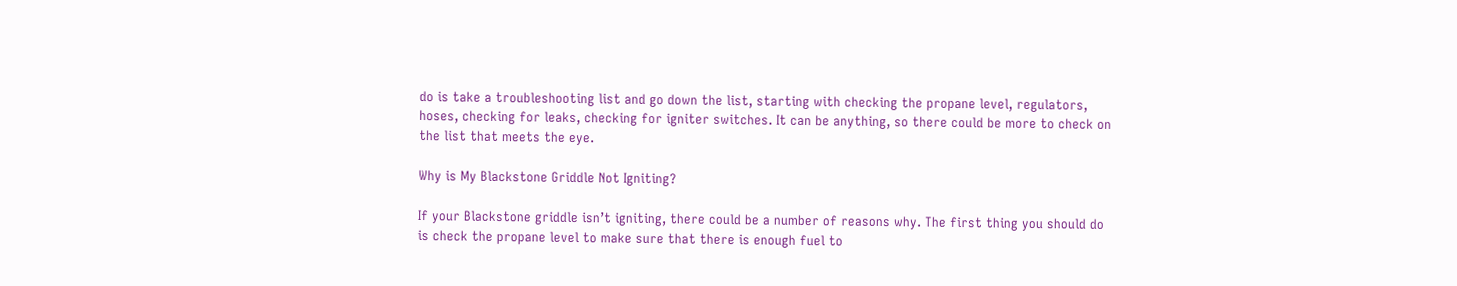do is take a troubleshooting list and go down the list, starting with checking the propane level, regulators, hoses, checking for leaks, checking for igniter switches. It can be anything, so there could be more to check on the list that meets the eye.

Why is My Blackstone Griddle Not Igniting?

If your Blackstone griddle isn’t igniting, there could be a number of reasons why. The first thing you should do is check the propane level to make sure that there is enough fuel to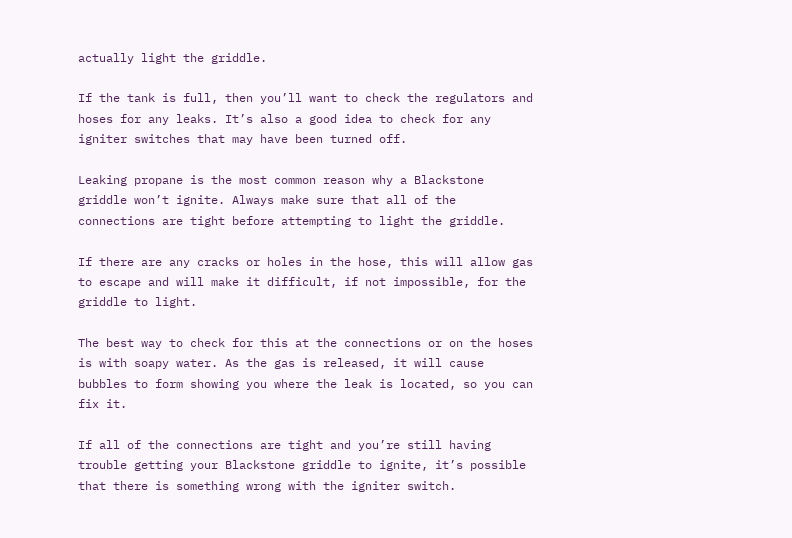actually light the griddle.

If the tank is full, then you’ll want to check the regulators and hoses for any leaks. It’s also a good idea to check for any igniter switches that may have been turned off.

Leaking propane is the most common reason why a Blackstone griddle won’t ignite. Always make sure that all of the connections are tight before attempting to light the griddle.

If there are any cracks or holes in the hose, this will allow gas to escape and will make it difficult, if not impossible, for the griddle to light.

The best way to check for this at the connections or on the hoses is with soapy water. As the gas is released, it will cause bubbles to form showing you where the leak is located, so you can fix it.

If all of the connections are tight and you’re still having trouble getting your Blackstone griddle to ignite, it’s possible that there is something wrong with the igniter switch.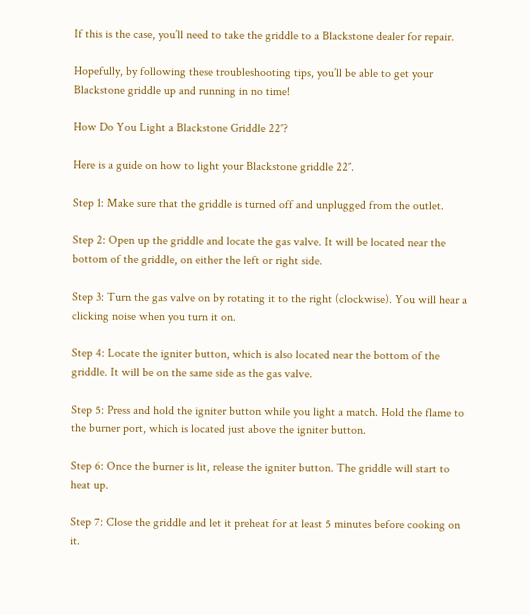If this is the case, you’ll need to take the griddle to a Blackstone dealer for repair.

Hopefully, by following these troubleshooting tips, you’ll be able to get your Blackstone griddle up and running in no time!

How Do You Light a Blackstone Griddle 22″?

Here is a guide on how to light your Blackstone griddle 22″.

Step 1: Make sure that the griddle is turned off and unplugged from the outlet.

Step 2: Open up the griddle and locate the gas valve. It will be located near the bottom of the griddle, on either the left or right side.

Step 3: Turn the gas valve on by rotating it to the right (clockwise). You will hear a clicking noise when you turn it on.

Step 4: Locate the igniter button, which is also located near the bottom of the griddle. It will be on the same side as the gas valve.

Step 5: Press and hold the igniter button while you light a match. Hold the flame to the burner port, which is located just above the igniter button.

Step 6: Once the burner is lit, release the igniter button. The griddle will start to heat up.

Step 7: Close the griddle and let it preheat for at least 5 minutes before cooking on it.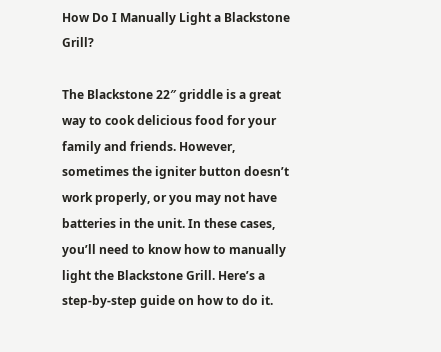How Do I Manually Light a Blackstone Grill?

The Blackstone 22″ griddle is a great way to cook delicious food for your family and friends. However, sometimes the igniter button doesn’t work properly, or you may not have batteries in the unit. In these cases, you’ll need to know how to manually light the Blackstone Grill. Here’s a step-by-step guide on how to do it.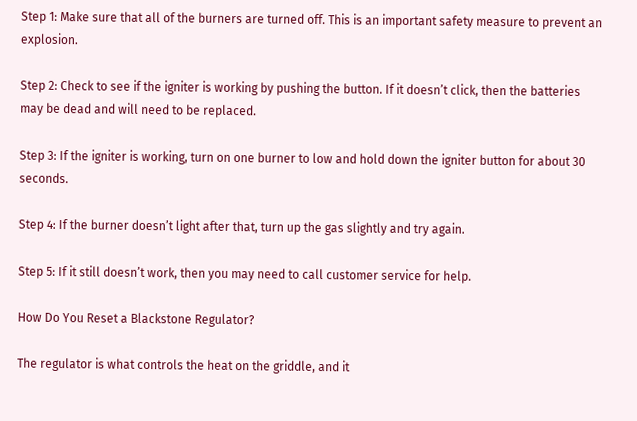Step 1: Make sure that all of the burners are turned off. This is an important safety measure to prevent an explosion.

Step 2: Check to see if the igniter is working by pushing the button. If it doesn’t click, then the batteries may be dead and will need to be replaced.

Step 3: If the igniter is working, turn on one burner to low and hold down the igniter button for about 30 seconds.

Step 4: If the burner doesn’t light after that, turn up the gas slightly and try again.

Step 5: If it still doesn’t work, then you may need to call customer service for help.

How Do You Reset a Blackstone Regulator?

The regulator is what controls the heat on the griddle, and it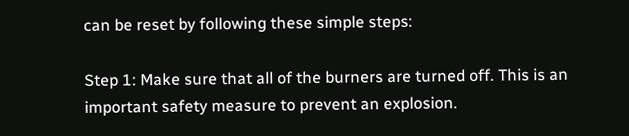can be reset by following these simple steps:

Step 1: Make sure that all of the burners are turned off. This is an important safety measure to prevent an explosion.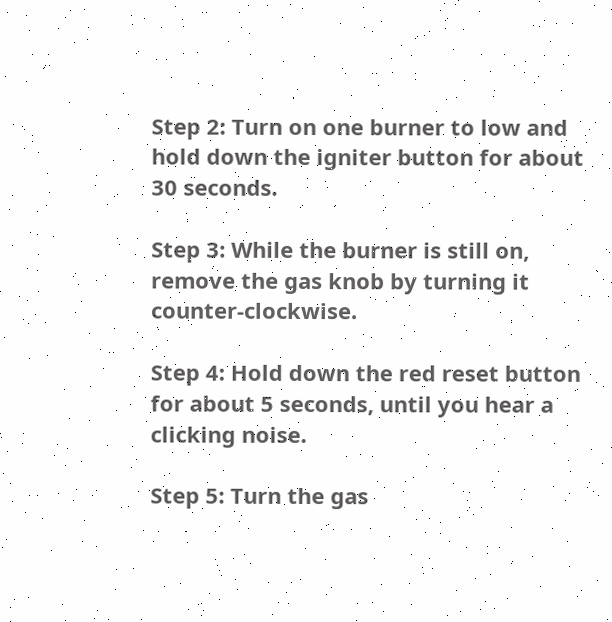Step 2: Turn on one burner to low and hold down the igniter button for about 30 seconds.

Step 3: While the burner is still on, remove the gas knob by turning it counter-clockwise.

Step 4: Hold down the red reset button for about 5 seconds, until you hear a clicking noise.

Step 5: Turn the gas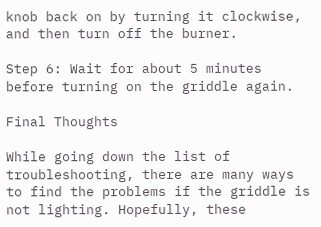knob back on by turning it clockwise, and then turn off the burner.

Step 6: Wait for about 5 minutes before turning on the griddle again.

Final Thoughts

While going down the list of troubleshooting, there are many ways to find the problems if the griddle is not lighting. Hopefully, these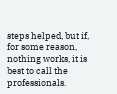steps helped, but if, for some reason, nothing works, it is best to call the professionals.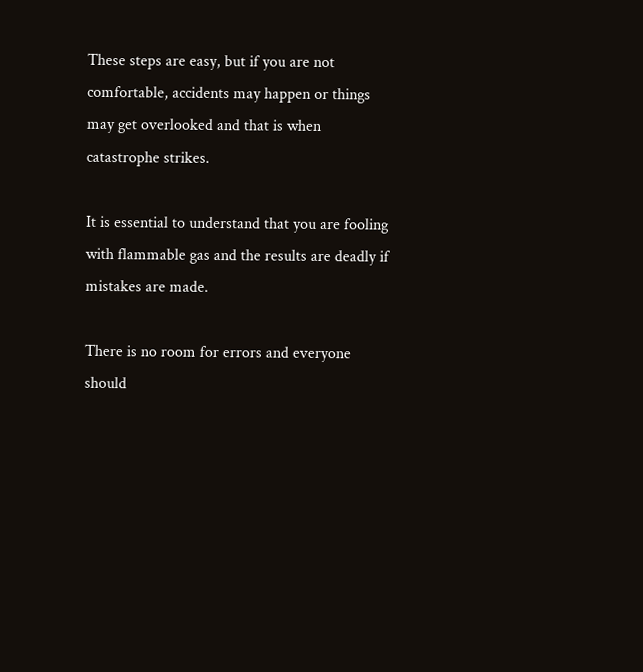These steps are easy, but if you are not comfortable, accidents may happen or things may get overlooked and that is when catastrophe strikes.

It is essential to understand that you are fooling with flammable gas and the results are deadly if mistakes are made.

There is no room for errors and everyone should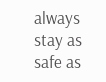always stay as safe as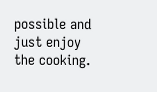possible and just enjoy the cooking.